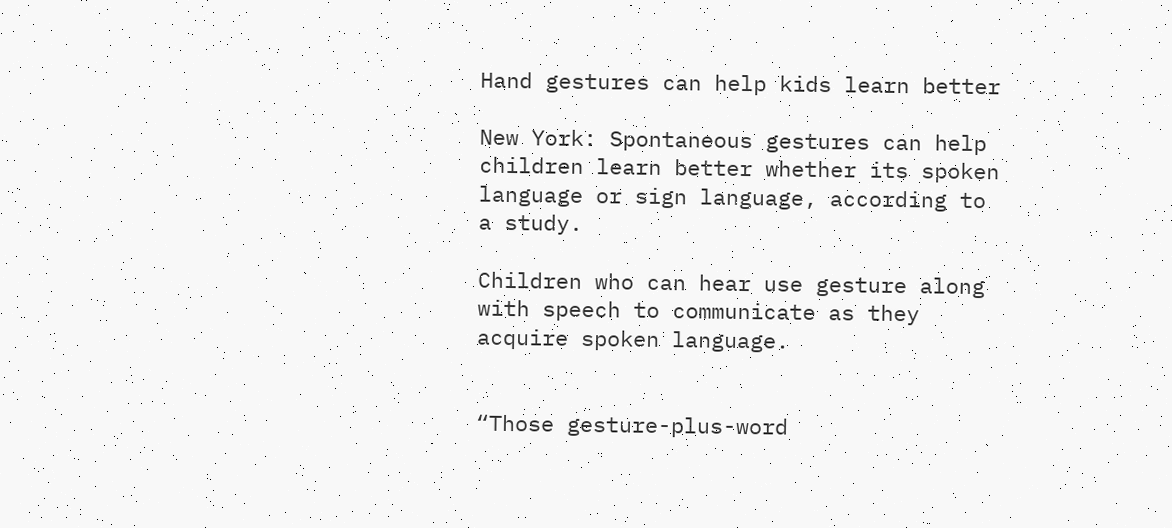Hand gestures can help kids learn better

New York: Spontaneous gestures can help children learn better whether its spoken language or sign language, according to a study.

Children who can hear use gesture along with speech to communicate as they acquire spoken language.


“Those gesture-plus-word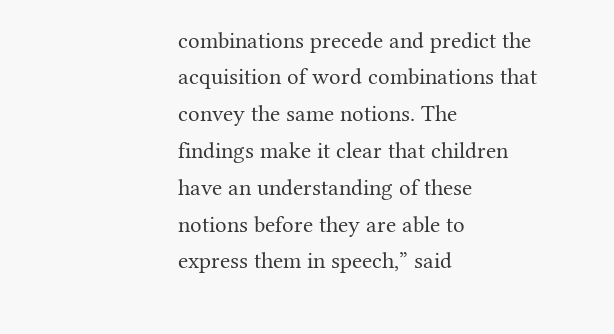combinations precede and predict the acquisition of word combinations that convey the same notions. The findings make it clear that children have an understanding of these notions before they are able to express them in speech,” said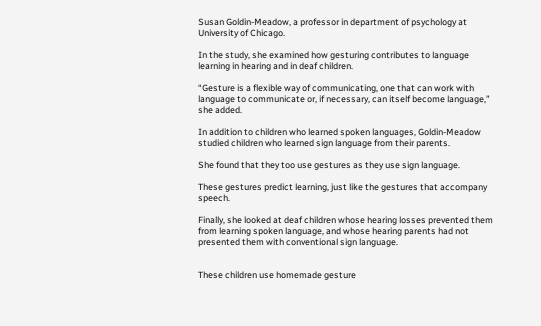Susan Goldin-Meadow, a professor in department of psychology at University of Chicago.

In the study, she examined how gesturing contributes to language learning in hearing and in deaf children.

“Gesture is a flexible way of communicating, one that can work with language to communicate or, if necessary, can itself become language,” she added.

In addition to children who learned spoken languages, Goldin-Meadow studied children who learned sign language from their parents.

She found that they too use gestures as they use sign language.

These gestures predict learning, just like the gestures that accompany speech.

Finally, she looked at deaf children whose hearing losses prevented them from learning spoken language, and whose hearing parents had not presented them with conventional sign language.


These children use homemade gesture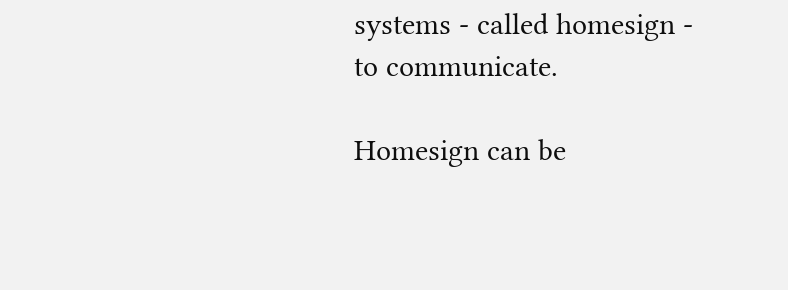systems - called homesign - to communicate.

Homesign can be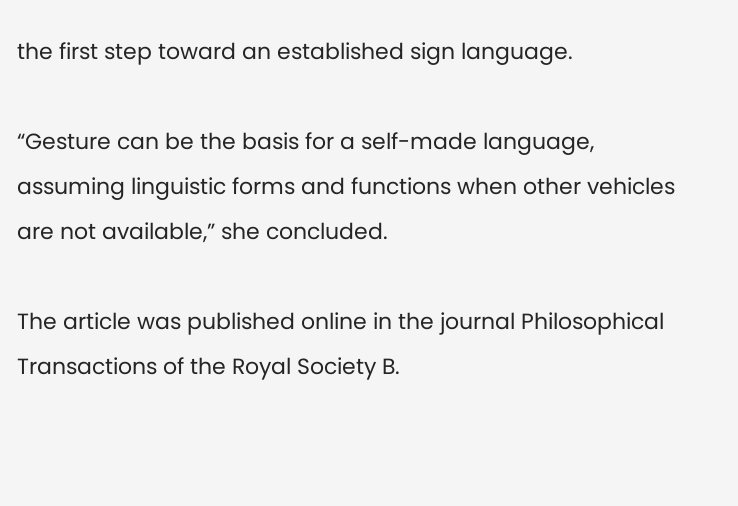the first step toward an established sign language.

“Gesture can be the basis for a self-made language, assuming linguistic forms and functions when other vehicles are not available,” she concluded.

The article was published online in the journal Philosophical Transactions of the Royal Society B.